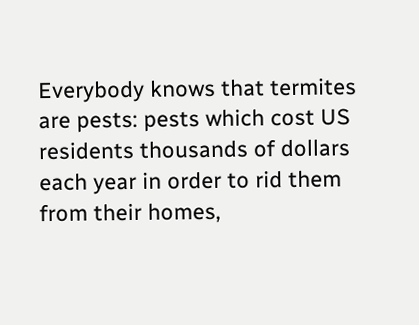Everybody knows that termites are pests: pests which cost US residents thousands of dollars each year in order to rid them from their homes,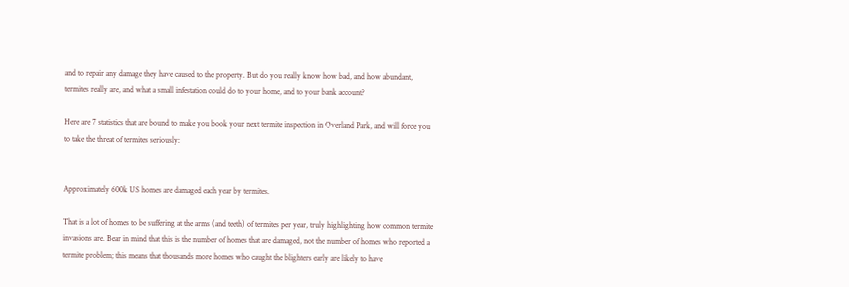and to repair any damage they have caused to the property. But do you really know how bad, and how abundant, termites really are, and what a small infestation could do to your home, and to your bank account?

Here are 7 statistics that are bound to make you book your next termite inspection in Overland Park, and will force you to take the threat of termites seriously:


Approximately 600k US homes are damaged each year by termites.

That is a lot of homes to be suffering at the arms (and teeth) of termites per year, truly highlighting how common termite invasions are. Bear in mind that this is the number of homes that are damaged, not the number of homes who reported a termite problem; this means that thousands more homes who caught the blighters early are likely to have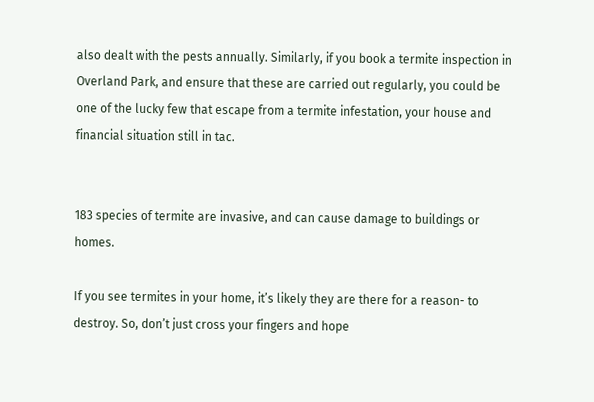also dealt with the pests annually. Similarly, if you book a termite inspection in Overland Park, and ensure that these are carried out regularly, you could be one of the lucky few that escape from a termite infestation, your house and financial situation still in tac.


183 species of termite are invasive, and can cause damage to buildings or homes.

If you see termites in your home, it’s likely they are there for a reason- to destroy. So, don’t just cross your fingers and hope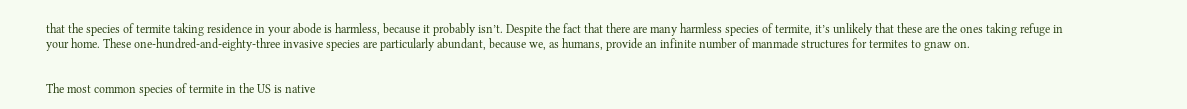that the species of termite taking residence in your abode is harmless, because it probably isn’t. Despite the fact that there are many harmless species of termite, it’s unlikely that these are the ones taking refuge in your home. These one-hundred-and-eighty-three invasive species are particularly abundant, because we, as humans, provide an infinite number of manmade structures for termites to gnaw on.


The most common species of termite in the US is native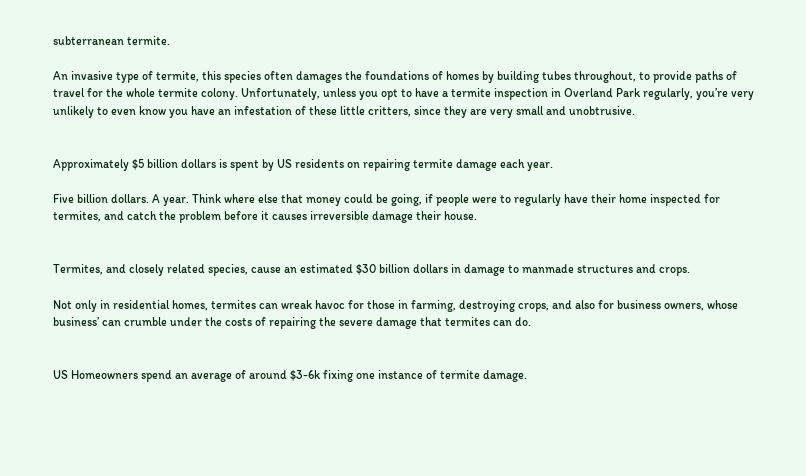subterranean termite.

An invasive type of termite, this species often damages the foundations of homes by building tubes throughout, to provide paths of travel for the whole termite colony. Unfortunately, unless you opt to have a termite inspection in Overland Park regularly, you’re very unlikely to even know you have an infestation of these little critters, since they are very small and unobtrusive.


Approximately $5 billion dollars is spent by US residents on repairing termite damage each year.

Five billion dollars. A year. Think where else that money could be going, if people were to regularly have their home inspected for termites, and catch the problem before it causes irreversible damage their house.


Termites, and closely related species, cause an estimated $30 billion dollars in damage to manmade structures and crops.

Not only in residential homes, termites can wreak havoc for those in farming, destroying crops, and also for business owners, whose business’ can crumble under the costs of repairing the severe damage that termites can do.


US Homeowners spend an average of around $3-6k fixing one instance of termite damage.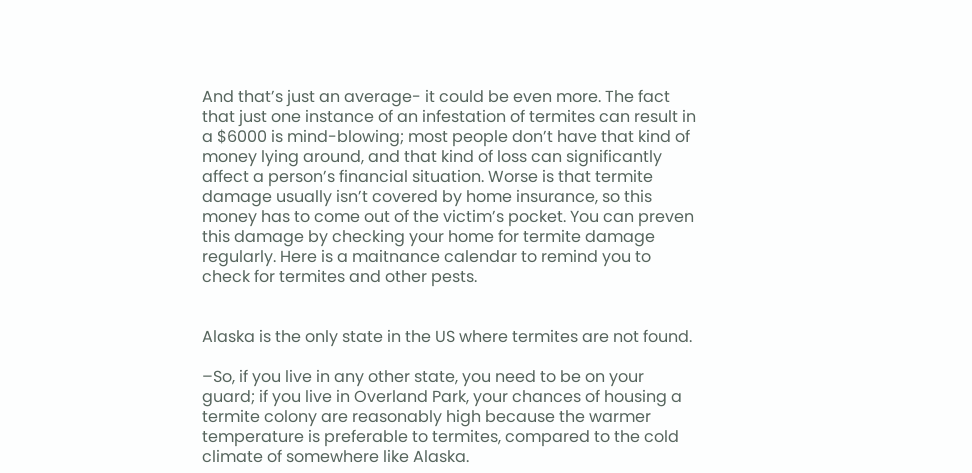And that’s just an average- it could be even more. The fact that just one instance of an infestation of termites can result in a $6000 is mind-blowing; most people don’t have that kind of money lying around, and that kind of loss can significantly affect a person’s financial situation. Worse is that termite damage usually isn’t covered by home insurance, so this money has to come out of the victim’s pocket. You can preven this damage by checking your home for termite damage regularly. Here is a maitnance calendar to remind you to check for termites and other pests.


Alaska is the only state in the US where termites are not found.

–So, if you live in any other state, you need to be on your guard; if you live in Overland Park, your chances of housing a termite colony are reasonably high because the warmer temperature is preferable to termites, compared to the cold climate of somewhere like Alaska.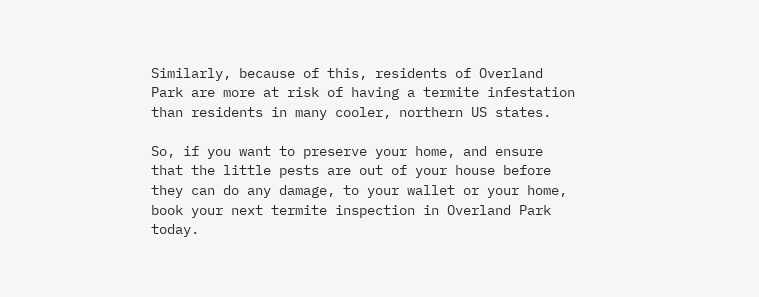Similarly, because of this, residents of Overland Park are more at risk of having a termite infestation than residents in many cooler, northern US states.

So, if you want to preserve your home, and ensure that the little pests are out of your house before they can do any damage, to your wallet or your home, book your next termite inspection in Overland Park today.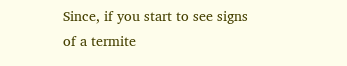Since, if you start to see signs of a termite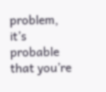problem, it’s probable that you’re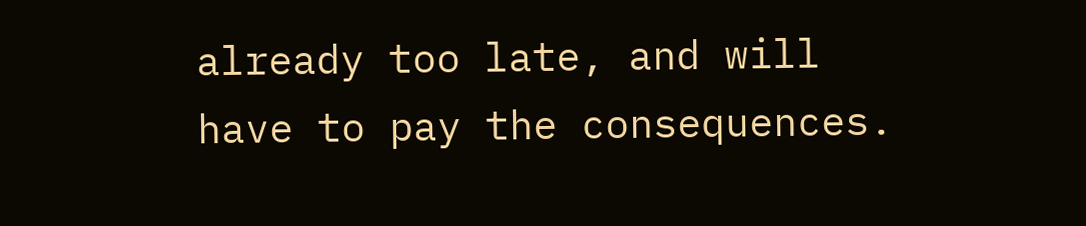already too late, and will have to pay the consequences.